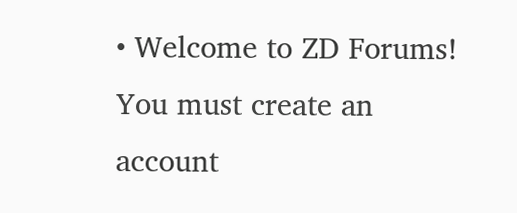• Welcome to ZD Forums! You must create an account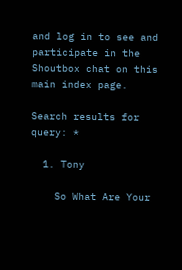and log in to see and participate in the Shoutbox chat on this main index page.

Search results for query: *

  1. Tony

    So What Are Your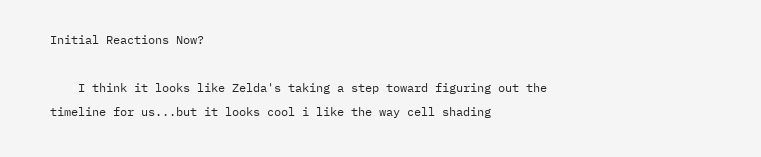Initial Reactions Now?

    I think it looks like Zelda's taking a step toward figuring out the timeline for us...but it looks cool i like the way cell shading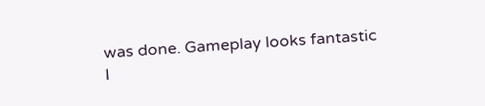was done. Gameplay looks fantastic I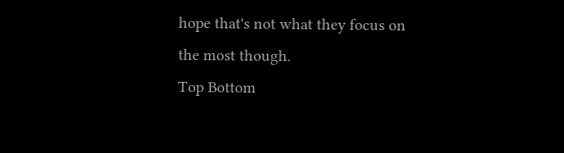hope that's not what they focus on the most though.
Top Bottom